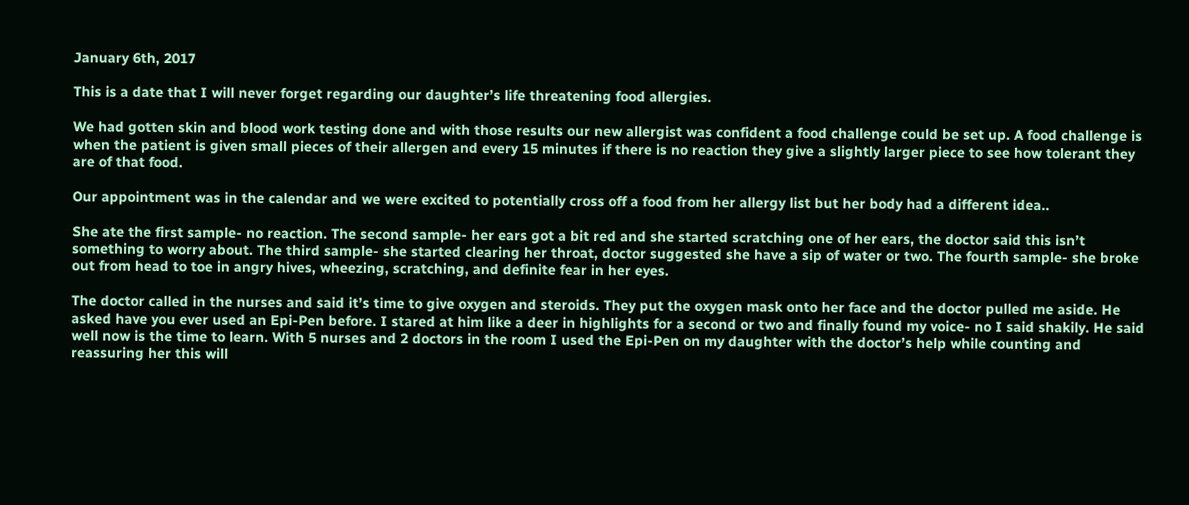January 6th, 2017

This is a date that I will never forget regarding our daughter’s life threatening food allergies.

We had gotten skin and blood work testing done and with those results our new allergist was confident a food challenge could be set up. A food challenge is when the patient is given small pieces of their allergen and every 15 minutes if there is no reaction they give a slightly larger piece to see how tolerant they are of that food.

Our appointment was in the calendar and we were excited to potentially cross off a food from her allergy list but her body had a different idea..

She ate the first sample- no reaction. The second sample- her ears got a bit red and she started scratching one of her ears, the doctor said this isn’t something to worry about. The third sample- she started clearing her throat, doctor suggested she have a sip of water or two. The fourth sample- she broke out from head to toe in angry hives, wheezing, scratching, and definite fear in her eyes.

The doctor called in the nurses and said it’s time to give oxygen and steroids. They put the oxygen mask onto her face and the doctor pulled me aside. He asked have you ever used an Epi-Pen before. I stared at him like a deer in highlights for a second or two and finally found my voice- no I said shakily. He said well now is the time to learn. With 5 nurses and 2 doctors in the room I used the Epi-Pen on my daughter with the doctor’s help while counting and reassuring her this will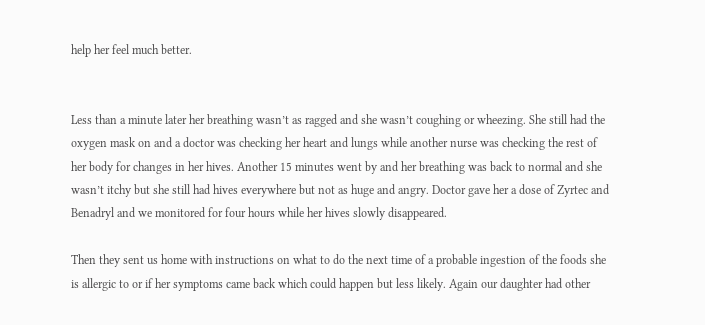help her feel much better.


Less than a minute later her breathing wasn’t as ragged and she wasn’t coughing or wheezing. She still had the oxygen mask on and a doctor was checking her heart and lungs while another nurse was checking the rest of her body for changes in her hives. Another 15 minutes went by and her breathing was back to normal and she wasn’t itchy but she still had hives everywhere but not as huge and angry. Doctor gave her a dose of Zyrtec and Benadryl and we monitored for four hours while her hives slowly disappeared.

Then they sent us home with instructions on what to do the next time of a probable ingestion of the foods she is allergic to or if her symptoms came back which could happen but less likely. Again our daughter had other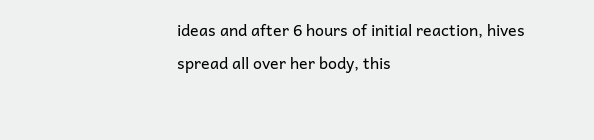ideas and after 6 hours of initial reaction, hives spread all over her body, this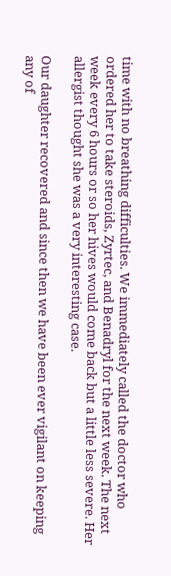time with no breathing difficulties. We immediately called the doctor who ordered her to take steroids, Zyrtec, and Benadryl for the next week. The next week every 6 hours or so her hives would come back but a little less severe. Her allergist thought she was a very interesting case.

Our daughter recovered and since then we have been ever vigilant on keeping any of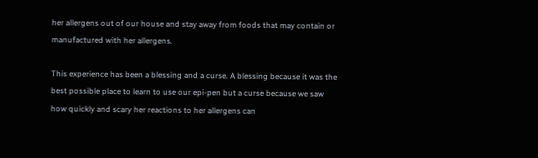her allergens out of our house and stay away from foods that may contain or manufactured with her allergens.

This experience has been a blessing and a curse. A blessing because it was the best possible place to learn to use our epi-pen but a curse because we saw how quickly and scary her reactions to her allergens can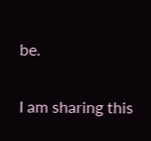be.


I am sharing this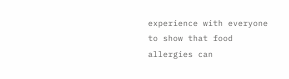experience with everyone to show that food allergies can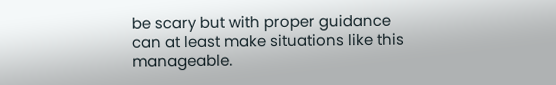be scary but with proper guidance can at least make situations like this manageable.